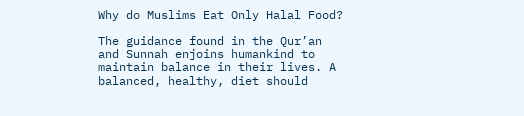Why do Muslims Eat Only Halal Food?

The guidance found in the Qur’an and Sunnah enjoins humankind to maintain balance in their lives. A balanced, healthy, diet should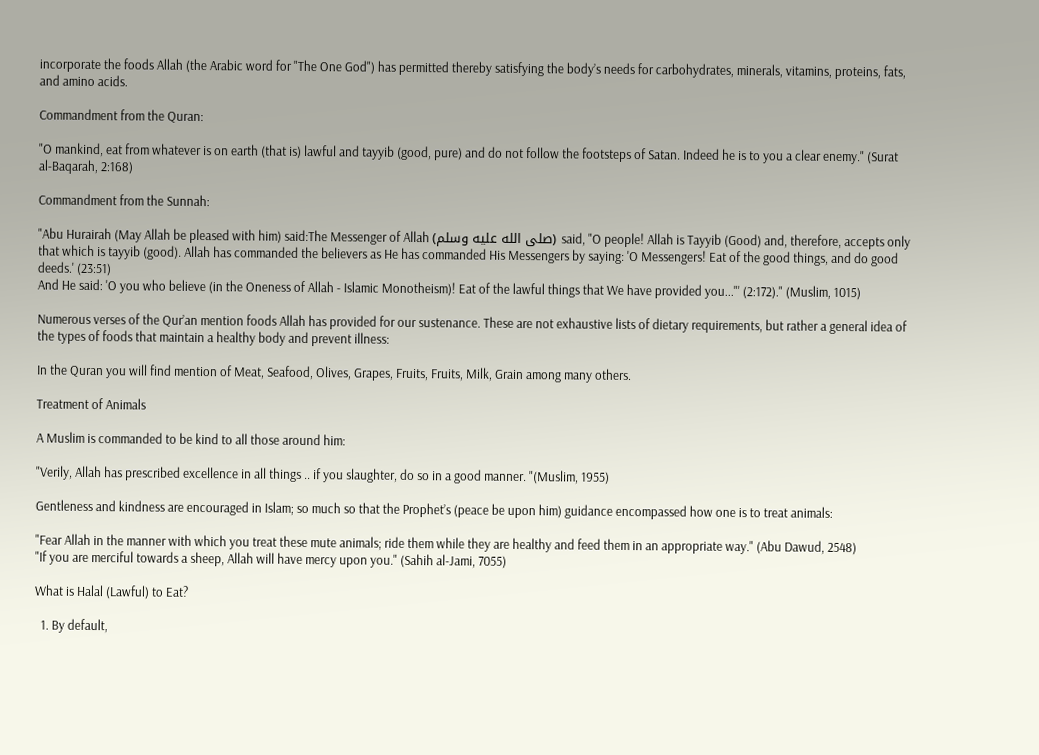incorporate the foods Allah (the Arabic word for "The One God") has permitted thereby satisfying the body’s needs for carbohydrates, minerals, vitamins, proteins, fats, and amino acids.

Commandment from the Quran:

"O mankind, eat from whatever is on earth (that is) lawful and tayyib (good, pure) and do not follow the footsteps of Satan. Indeed he is to you a clear enemy." (Surat al-Baqarah, 2:168)

Commandment from the Sunnah:

"Abu Hurairah (May Allah be pleased with him) said:The Messenger of Allah (صلى الله عليه وسلم) said, "O people! Allah is Tayyib (Good) and, therefore, accepts only that which is tayyib (good). Allah has commanded the believers as He has commanded His Messengers by saying: 'O Messengers! Eat of the good things, and do good deeds.' (23:51)
And He said: 'O you who believe (in the Oneness of Allah - Islamic Monotheism)! Eat of the lawful things that We have provided you..."' (2:172)." (Muslim, 1015)

Numerous verses of the Qur’an mention foods Allah has provided for our sustenance. These are not exhaustive lists of dietary requirements, but rather a general idea of the types of foods that maintain a healthy body and prevent illness:

In the Quran you will find mention of Meat, Seafood, Olives, Grapes, Fruits, Fruits, Milk, Grain among many others.

Treatment of Animals

A Muslim is commanded to be kind to all those around him:

"Verily, Allah has prescribed excellence in all things .. if you slaughter, do so in a good manner. "(Muslim, 1955)

Gentleness and kindness are encouraged in Islam; so much so that the Prophet’s (peace be upon him) guidance encompassed how one is to treat animals:

"Fear Allah in the manner with which you treat these mute animals; ride them while they are healthy and feed them in an appropriate way." (Abu Dawud, 2548)
"If you are merciful towards a sheep, Allah will have mercy upon you." (Sahih al-Jami, 7055)

What is Halal (Lawful) to Eat?

  1. By default,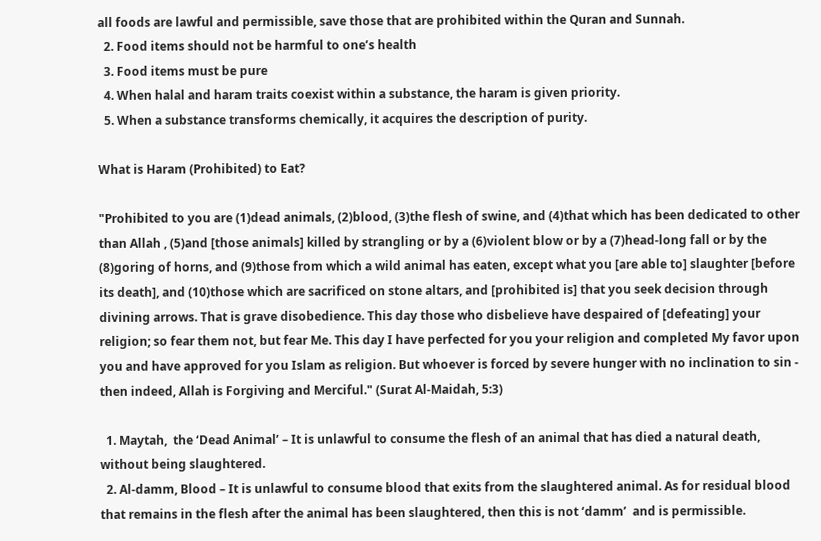all foods are lawful and permissible, save those that are prohibited within the Quran and Sunnah.
  2. Food items should not be harmful to one’s health
  3. Food items must be pure
  4. When halal and haram traits coexist within a substance, the haram is given priority.
  5. When a substance transforms chemically, it acquires the description of purity.

What is Haram (Prohibited) to Eat?

"Prohibited to you are (1)dead animals, (2)blood, (3)the flesh of swine, and (4)that which has been dedicated to other than Allah , (5)and [those animals] killed by strangling or by a (6)violent blow or by a (7)head-long fall or by the (8)goring of horns, and (9)those from which a wild animal has eaten, except what you [are able to] slaughter [before its death], and (10)those which are sacrificed on stone altars, and [prohibited is] that you seek decision through divining arrows. That is grave disobedience. This day those who disbelieve have despaired of [defeating] your religion; so fear them not, but fear Me. This day I have perfected for you your religion and completed My favor upon you and have approved for you Islam as religion. But whoever is forced by severe hunger with no inclination to sin - then indeed, Allah is Forgiving and Merciful." (Surat Al-Maidah, 5:3)

  1. Maytah,  the ‘Dead Animal’ – It is unlawful to consume the flesh of an animal that has died a natural death, without being slaughtered.
  2. Al-damm, Blood – It is unlawful to consume blood that exits from the slaughtered animal. As for residual blood that remains in the flesh after the animal has been slaughtered, then this is not ‘damm’  and is permissible.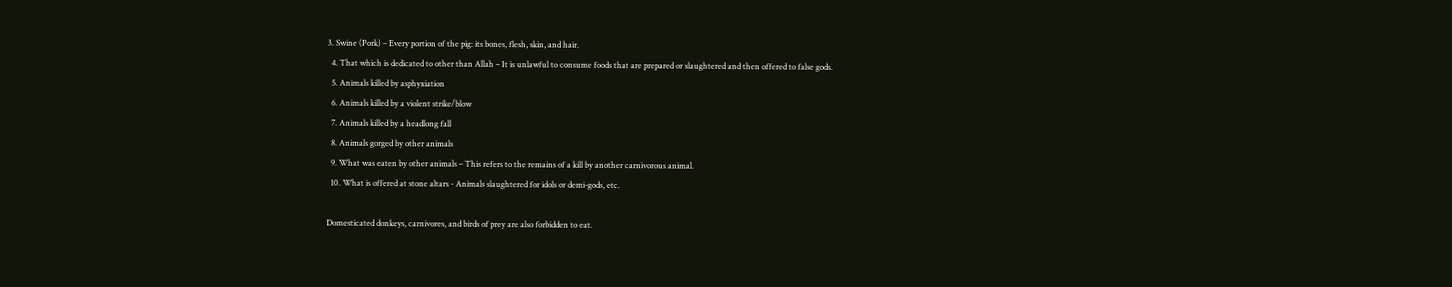3. Swine (Pork) – Every portion of the pig: its bones, flesh, skin, and hair.
  4. That which is dedicated to other than Allah – It is unlawful to consume foods that are prepared or slaughtered and then offered to false gods.
  5. Animals killed by asphyxiation
  6. Animals killed by a violent strike/blow
  7. Animals killed by a headlong fall
  8. Animals gorged by other animals
  9. What was eaten by other animals – This refers to the remains of a kill by another carnivorous animal.
  10. What is offered at stone altars - Animals slaughtered for idols or demi-gods, etc.

Domesticated donkeys, carnivores, and birds of prey are also forbidden to eat.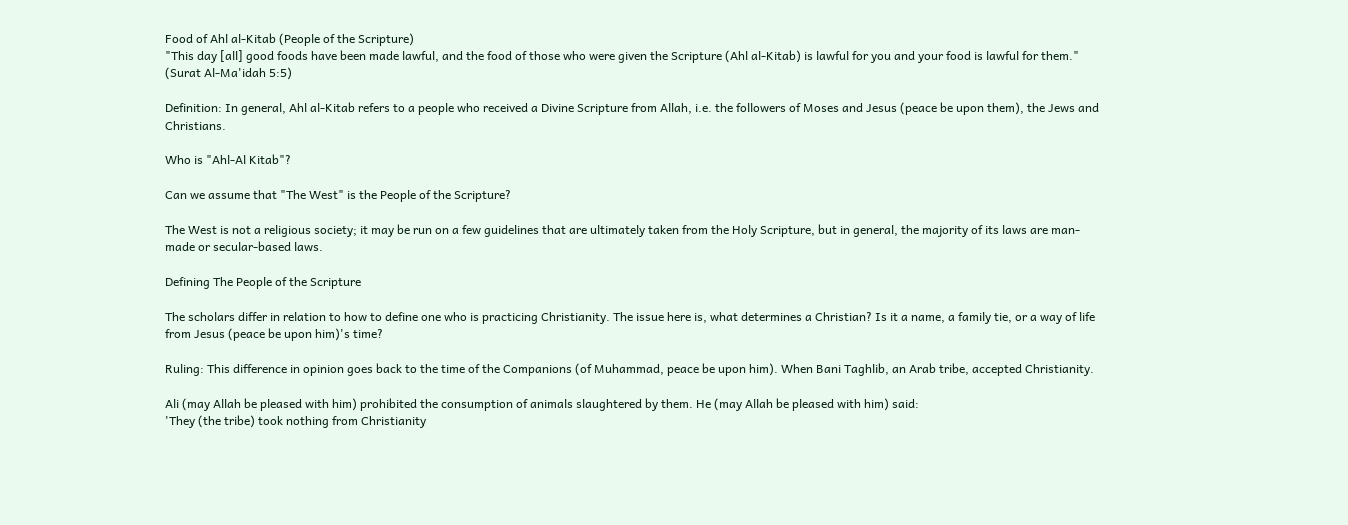Food of Ahl al-Kitab (People of the Scripture)
"This day [all] good foods have been made lawful, and the food of those who were given the Scripture (Ahl al-Kitab) is lawful for you and your food is lawful for them."  (Surat Al-Ma'idah 5:5)

Definition: In general, Ahl al-Kitab refers to a people who received a Divine Scripture from Allah, i.e. the followers of Moses and Jesus (peace be upon them), the Jews and Christians.

Who is "Ahl-Al Kitab"?

Can we assume that "The West" is the People of the Scripture?

The West is not a religious society; it may be run on a few guidelines that are ultimately taken from the Holy Scripture, but in general, the majority of its laws are man-made or secular-based laws.

Defining The People of the Scripture

The scholars differ in relation to how to define one who is practicing Christianity. The issue here is, what determines a Christian? Is it a name, a family tie, or a way of life from Jesus (peace be upon him)'s time?

Ruling: This difference in opinion goes back to the time of the Companions (of Muhammad, peace be upon him). When Bani Taghlib, an Arab tribe, accepted Christianity.

Ali (may Allah be pleased with him) prohibited the consumption of animals slaughtered by them. He (may Allah be pleased with him) said:
'They (the tribe) took nothing from Christianity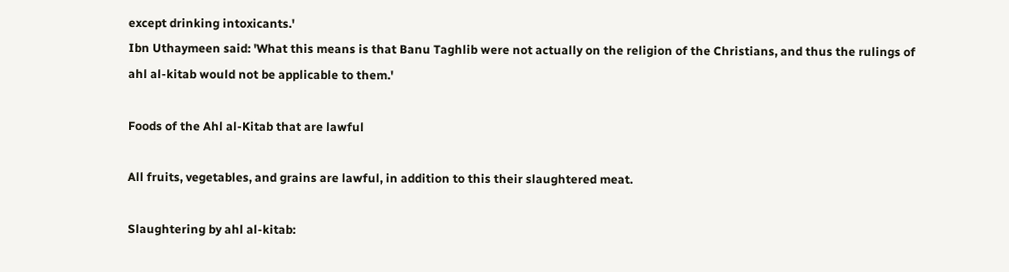except drinking intoxicants.'
Ibn Uthaymeen said: 'What this means is that Banu Taghlib were not actually on the religion of the Christians, and thus the rulings of ahl al-kitab would not be applicable to them.'

Foods of the Ahl al-Kitab that are lawful

All fruits, vegetables, and grains are lawful, in addition to this their slaughtered meat.

Slaughtering by ahl al-kitab: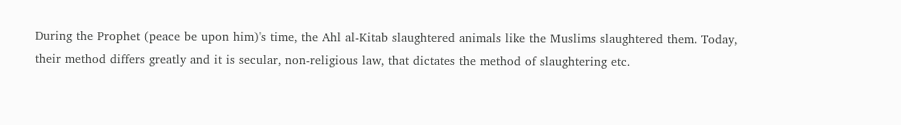During the Prophet (peace be upon him)'s time, the Ahl al-Kitab slaughtered animals like the Muslims slaughtered them. Today, their method differs greatly and it is secular, non-religious law, that dictates the method of slaughtering etc.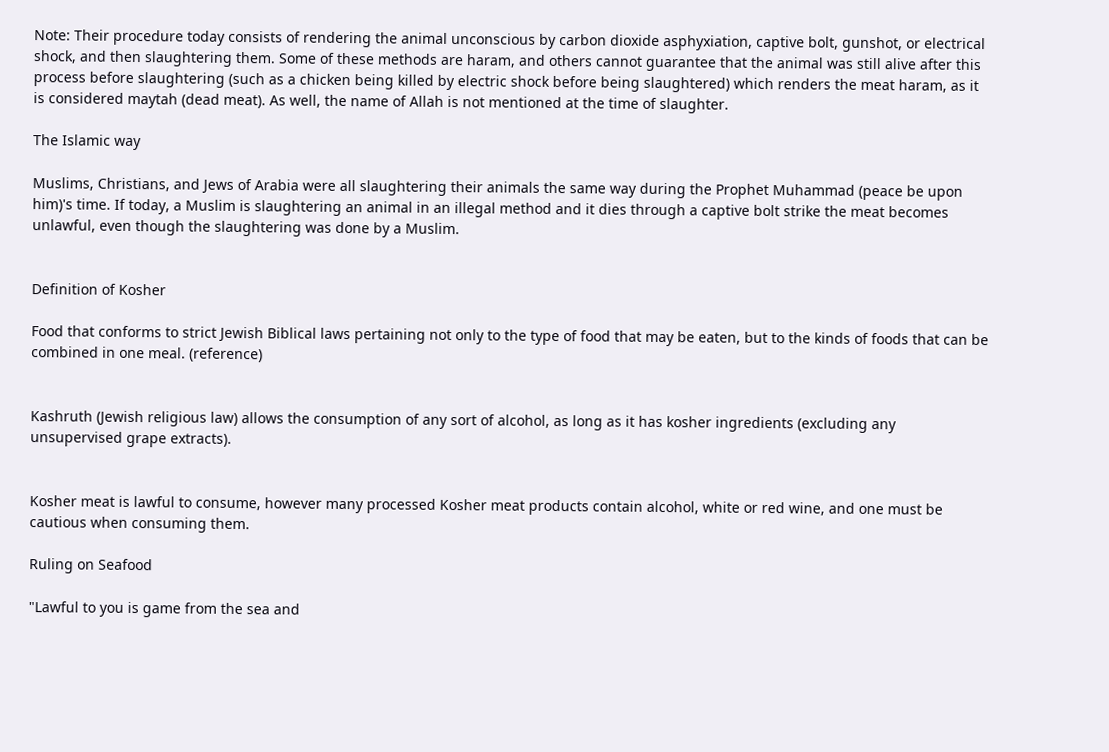Note: Their procedure today consists of rendering the animal unconscious by carbon dioxide asphyxiation, captive bolt, gunshot, or electrical shock, and then slaughtering them. Some of these methods are haram, and others cannot guarantee that the animal was still alive after this process before slaughtering (such as a chicken being killed by electric shock before being slaughtered) which renders the meat haram, as it is considered maytah (dead meat). As well, the name of Allah is not mentioned at the time of slaughter.

The Islamic way

Muslims, Christians, and Jews of Arabia were all slaughtering their animals the same way during the Prophet Muhammad (peace be upon him)'s time. If today, a Muslim is slaughtering an animal in an illegal method and it dies through a captive bolt strike the meat becomes unlawful, even though the slaughtering was done by a Muslim.


Definition of Kosher

Food that conforms to strict Jewish Biblical laws pertaining not only to the type of food that may be eaten, but to the kinds of foods that can be combined in one meal. (reference)


Kashruth (Jewish religious law) allows the consumption of any sort of alcohol, as long as it has kosher ingredients (excluding any unsupervised grape extracts).


Kosher meat is lawful to consume, however many processed Kosher meat products contain alcohol, white or red wine, and one must be cautious when consuming them.

Ruling on Seafood

"Lawful to you is game from the sea and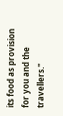its food as provision for you and the travellers."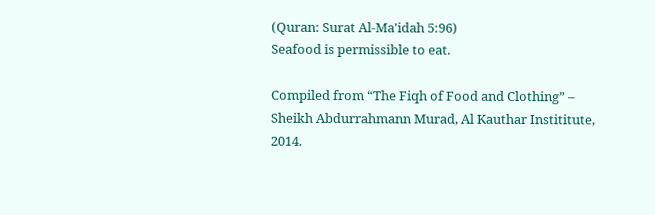(Quran: Surat Al-Ma'idah 5:96)
Seafood is permissible to eat.

Compiled from “The Fiqh of Food and Clothing” – Sheikh Abdurrahmann Murad, Al Kauthar Instititute, 2014.